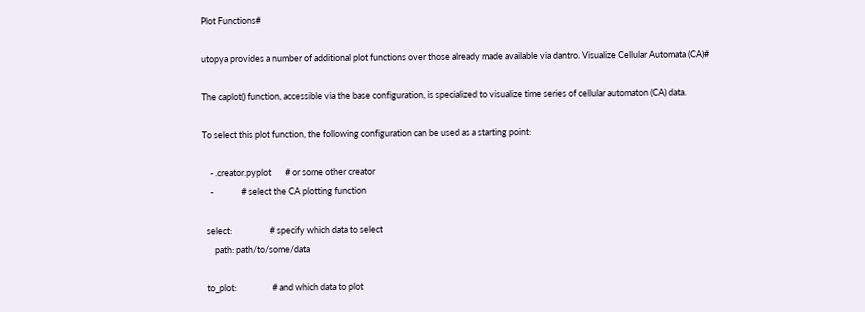Plot Functions#

utopya provides a number of additional plot functions over those already made available via dantro. Visualize Cellular Automata (CA)#

The caplot() function, accessible via the base configuration, is specialized to visualize time series of cellular automaton (CA) data.

To select this plot function, the following configuration can be used as a starting point:

    - .creator.pyplot       # or some other creator
    -              # select the CA plotting function

  select:                   # specify which data to select
      path: path/to/some/data

  to_plot:                  # and which data to plot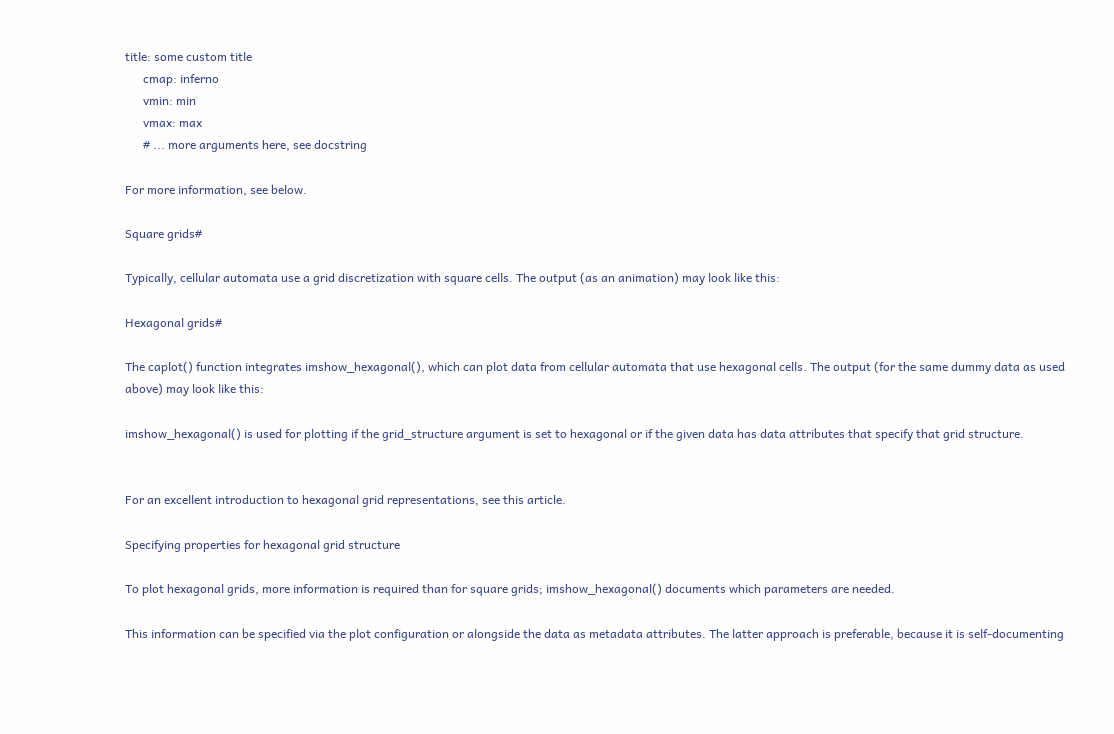title: some custom title
      cmap: inferno
      vmin: min
      vmax: max
      # ... more arguments here, see docstring

For more information, see below.

Square grids#

Typically, cellular automata use a grid discretization with square cells. The output (as an animation) may look like this:

Hexagonal grids#

The caplot() function integrates imshow_hexagonal(), which can plot data from cellular automata that use hexagonal cells. The output (for the same dummy data as used above) may look like this:

imshow_hexagonal() is used for plotting if the grid_structure argument is set to hexagonal or if the given data has data attributes that specify that grid structure.


For an excellent introduction to hexagonal grid representations, see this article.

Specifying properties for hexagonal grid structure

To plot hexagonal grids, more information is required than for square grids; imshow_hexagonal() documents which parameters are needed.

This information can be specified via the plot configuration or alongside the data as metadata attributes. The latter approach is preferable, because it is self-documenting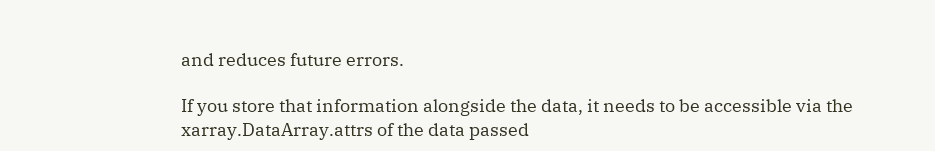and reduces future errors.

If you store that information alongside the data, it needs to be accessible via the xarray.DataArray.attrs of the data passed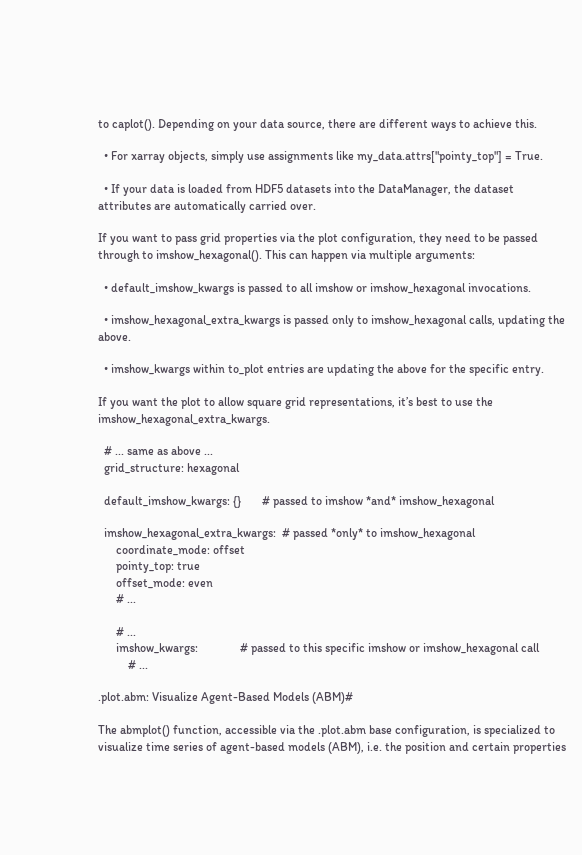to caplot(). Depending on your data source, there are different ways to achieve this.

  • For xarray objects, simply use assignments like my_data.attrs["pointy_top"] = True.

  • If your data is loaded from HDF5 datasets into the DataManager, the dataset attributes are automatically carried over.

If you want to pass grid properties via the plot configuration, they need to be passed through to imshow_hexagonal(). This can happen via multiple arguments:

  • default_imshow_kwargs is passed to all imshow or imshow_hexagonal invocations.

  • imshow_hexagonal_extra_kwargs is passed only to imshow_hexagonal calls, updating the above.

  • imshow_kwargs within to_plot entries are updating the above for the specific entry.

If you want the plot to allow square grid representations, it’s best to use the imshow_hexagonal_extra_kwargs.

  # ... same as above ...
  grid_structure: hexagonal

  default_imshow_kwargs: {}       # passed to imshow *and* imshow_hexagonal

  imshow_hexagonal_extra_kwargs:  # passed *only* to imshow_hexagonal
      coordinate_mode: offset
      pointy_top: true
      offset_mode: even
      # ...

      # ...
      imshow_kwargs:              # passed to this specific imshow or imshow_hexagonal call
          # ...

.plot.abm: Visualize Agent-Based Models (ABM)#

The abmplot() function, accessible via the .plot.abm base configuration, is specialized to visualize time series of agent-based models (ABM), i.e. the position and certain properties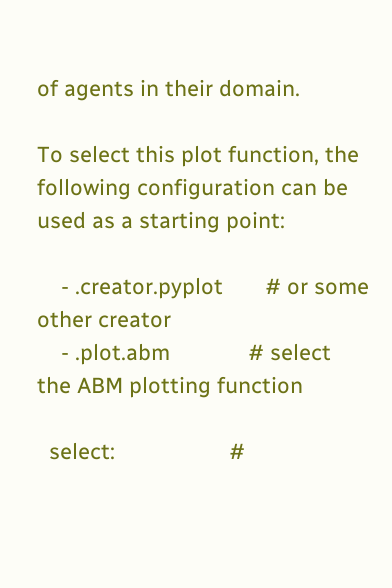of agents in their domain.

To select this plot function, the following configuration can be used as a starting point:

    - .creator.pyplot       # or some other creator
    - .plot.abm             # select the ABM plotting function

  select:                   #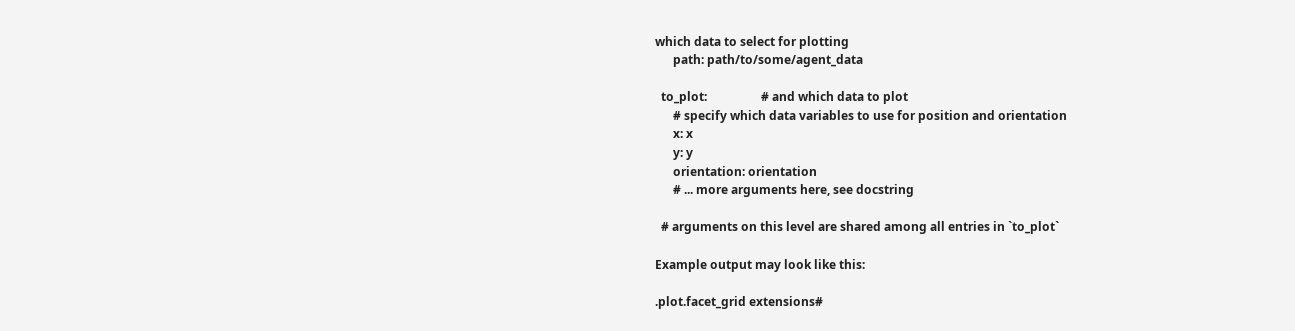which data to select for plotting
      path: path/to/some/agent_data

  to_plot:                  # and which data to plot
      # specify which data variables to use for position and orientation
      x: x
      y: y
      orientation: orientation
      # ... more arguments here, see docstring

  # arguments on this level are shared among all entries in `to_plot`

Example output may look like this:

.plot.facet_grid extensions#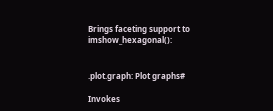Brings faceting support to imshow_hexagonal():


.plot.graph: Plot graphs#

Invokes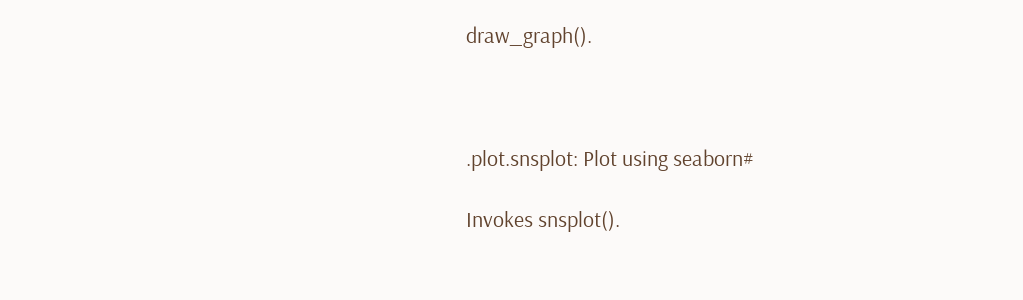draw_graph().



.plot.snsplot: Plot using seaborn#

Invokes snsplot().